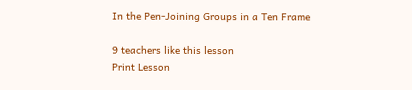In the Pen-Joining Groups in a Ten Frame

9 teachers like this lesson
Print Lesson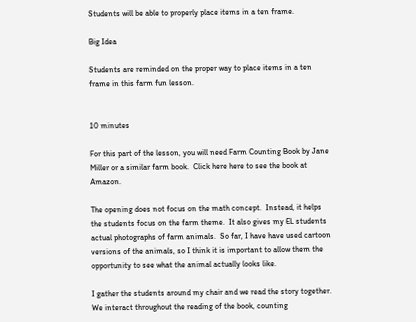Students will be able to properly place items in a ten frame.

Big Idea

Students are reminded on the proper way to place items in a ten frame in this farm fun lesson.


10 minutes

For this part of the lesson, you will need Farm Counting Book by Jane Miller or a similar farm book.  Click here here to see the book at Amazon.

The opening does not focus on the math concept.  Instead, it helps the students focus on the farm theme.  It also gives my EL students actual photographs of farm animals.  So far, I have have used cartoon versions of the animals, so I think it is important to allow them the opportunity to see what the animal actually looks like.

I gather the students around my chair and we read the story together.  We interact throughout the reading of the book, counting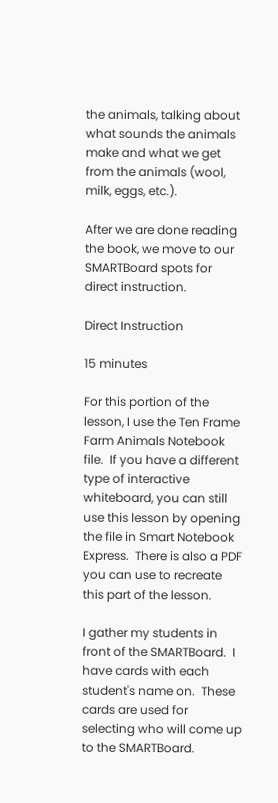the animals, talking about what sounds the animals make and what we get from the animals (wool, milk, eggs, etc.).

After we are done reading the book, we move to our SMARTBoard spots for direct instruction.

Direct Instruction

15 minutes

For this portion of the lesson, I use the Ten Frame Farm Animals Notebook file.  If you have a different type of interactive whiteboard, you can still use this lesson by opening the file in Smart Notebook Express.  There is also a PDF you can use to recreate this part of the lesson.

I gather my students in front of the SMARTBoard.  I have cards with each student's name on.  These cards are used for selecting who will come up to the SMARTBoard.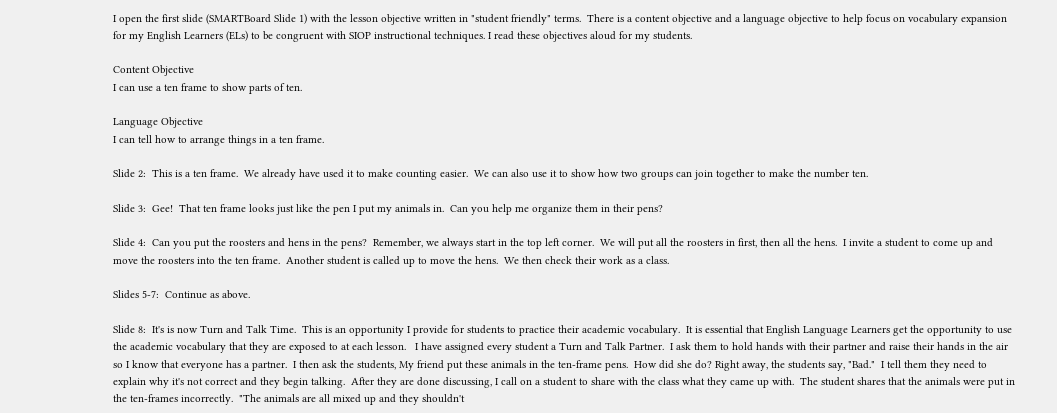I open the first slide (SMARTBoard Slide 1) with the lesson objective written in "student friendly" terms.  There is a content objective and a language objective to help focus on vocabulary expansion for my English Learners (ELs) to be congruent with SIOP instructional techniques. I read these objectives aloud for my students.

Content Objective
I can use a ten frame to show parts of ten.

Language Objective
I can tell how to arrange things in a ten frame.

Slide 2:  This is a ten frame.  We already have used it to make counting easier.  We can also use it to show how two groups can join together to make the number ten.

Slide 3:  Gee!  That ten frame looks just like the pen I put my animals in.  Can you help me organize them in their pens?

Slide 4:  Can you put the roosters and hens in the pens?  Remember, we always start in the top left corner.  We will put all the roosters in first, then all the hens.  I invite a student to come up and move the roosters into the ten frame.  Another student is called up to move the hens.  We then check their work as a class.

Slides 5-7:  Continue as above.

Slide 8:  It's is now Turn and Talk Time.  This is an opportunity I provide for students to practice their academic vocabulary.  It is essential that English Language Learners get the opportunity to use the academic vocabulary that they are exposed to at each lesson.   I have assigned every student a Turn and Talk Partner.  I ask them to hold hands with their partner and raise their hands in the air so I know that everyone has a partner.  I then ask the students, My friend put these animals in the ten-frame pens.  How did she do? Right away, the students say, "Bad."  I tell them they need to explain why it's not correct and they begin talking.  After they are done discussing, I call on a student to share with the class what they came up with.  The student shares that the animals were put in the ten-frames incorrectly.  "The animals are all mixed up and they shouldn't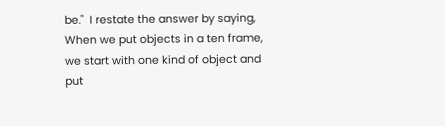be."  I restate the answer by saying, When we put objects in a ten frame, we start with one kind of object and put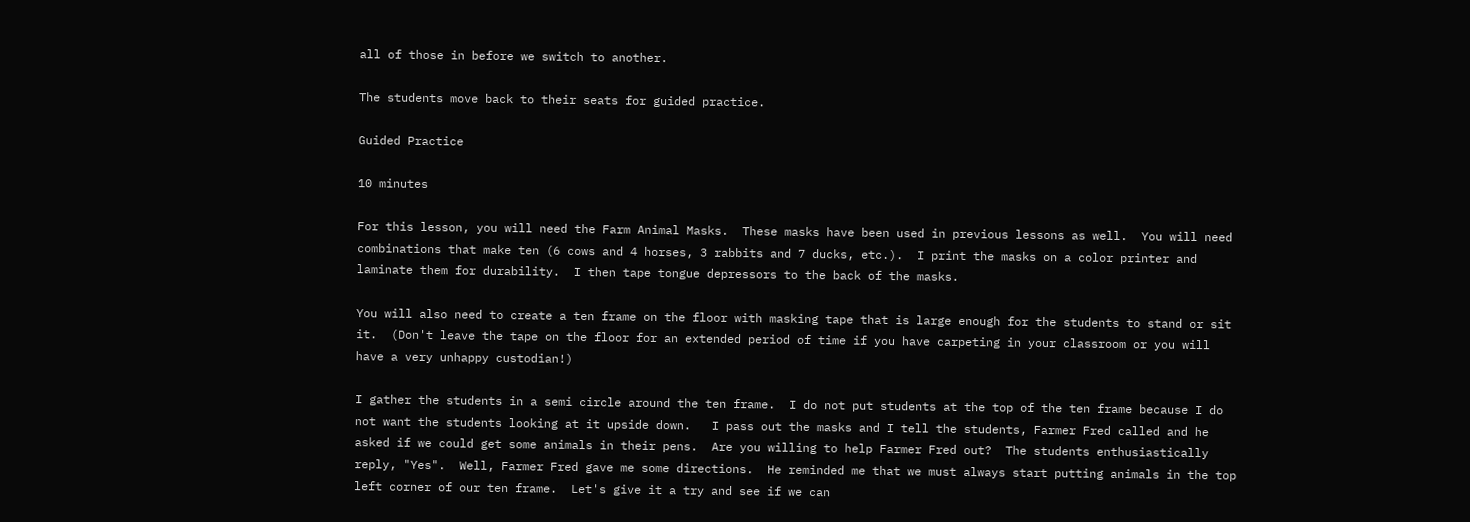all of those in before we switch to another.

The students move back to their seats for guided practice.

Guided Practice

10 minutes

For this lesson, you will need the Farm Animal Masks.  These masks have been used in previous lessons as well.  You will need combinations that make ten (6 cows and 4 horses, 3 rabbits and 7 ducks, etc.).  I print the masks on a color printer and laminate them for durability.  I then tape tongue depressors to the back of the masks.

You will also need to create a ten frame on the floor with masking tape that is large enough for the students to stand or sit it.  (Don't leave the tape on the floor for an extended period of time if you have carpeting in your classroom or you will have a very unhappy custodian!)

I gather the students in a semi circle around the ten frame.  I do not put students at the top of the ten frame because I do not want the students looking at it upside down.   I pass out the masks and I tell the students, Farmer Fred called and he asked if we could get some animals in their pens.  Are you willing to help Farmer Fred out?  The students enthusiastically reply, "Yes".  Well, Farmer Fred gave me some directions.  He reminded me that we must always start putting animals in the top left corner of our ten frame.  Let's give it a try and see if we can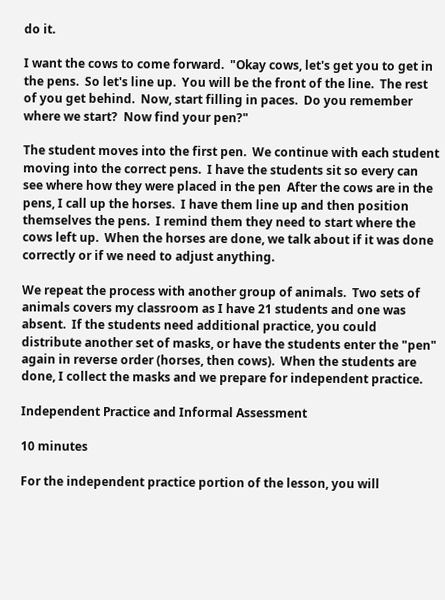do it.

I want the cows to come forward.  "Okay cows, let's get you to get in the pens.  So let's line up.  You will be the front of the line.  The rest of you get behind.  Now, start filling in paces.  Do you remember where we start?  Now find your pen?"

The student moves into the first pen.  We continue with each student moving into the correct pens.  I have the students sit so every can see where how they were placed in the pen  After the cows are in the pens, I call up the horses.  I have them line up and then position themselves the pens.  I remind them they need to start where the cows left up.  When the horses are done, we talk about if it was done correctly or if we need to adjust anything.

We repeat the process with another group of animals.  Two sets of animals covers my classroom as I have 21 students and one was absent.  If the students need additional practice, you could distribute another set of masks, or have the students enter the "pen" again in reverse order (horses, then cows).  When the students are done, I collect the masks and we prepare for independent practice.

Independent Practice and Informal Assessment

10 minutes

For the independent practice portion of the lesson, you will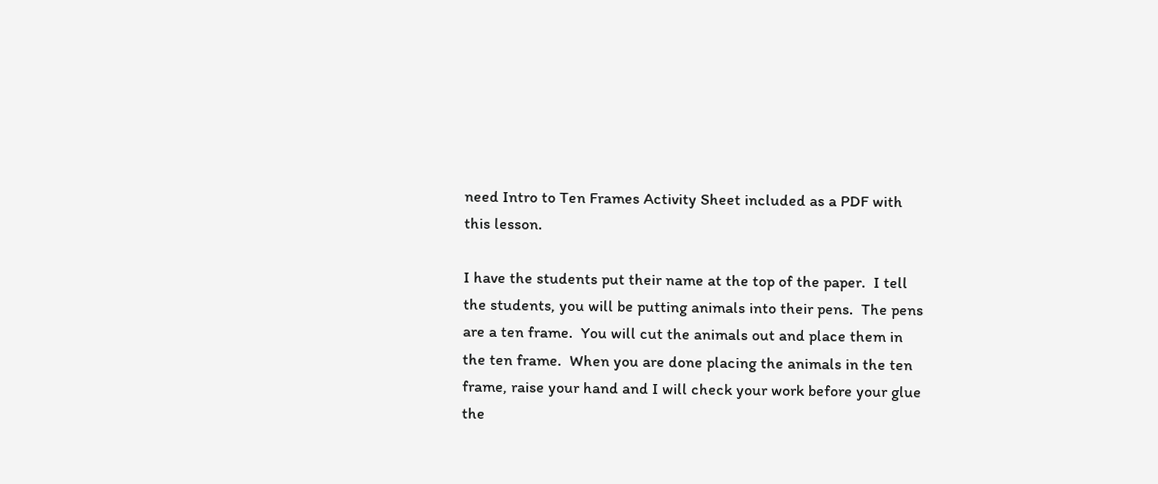need Intro to Ten Frames Activity Sheet included as a PDF with this lesson.

I have the students put their name at the top of the paper.  I tell the students, you will be putting animals into their pens.  The pens are a ten frame.  You will cut the animals out and place them in the ten frame.  When you are done placing the animals in the ten frame, raise your hand and I will check your work before your glue the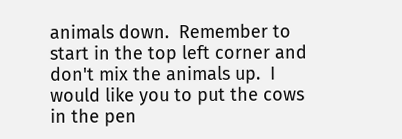animals down.  Remember to start in the top left corner and don't mix the animals up.  I would like you to put the cows in the pen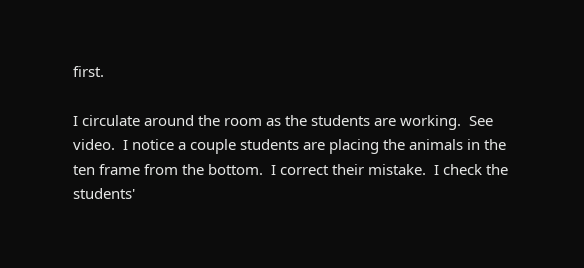first.

I circulate around the room as the students are working.  See video.  I notice a couple students are placing the animals in the ten frame from the bottom.  I correct their mistake.  I check the students'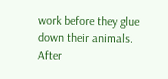work before they glue down their animals.  After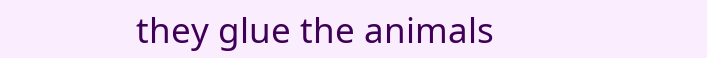they glue the animals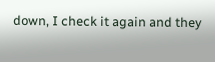down, I check it again and they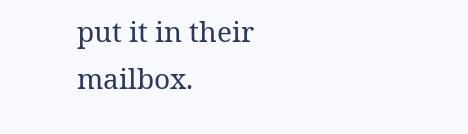put it in their mailbox.